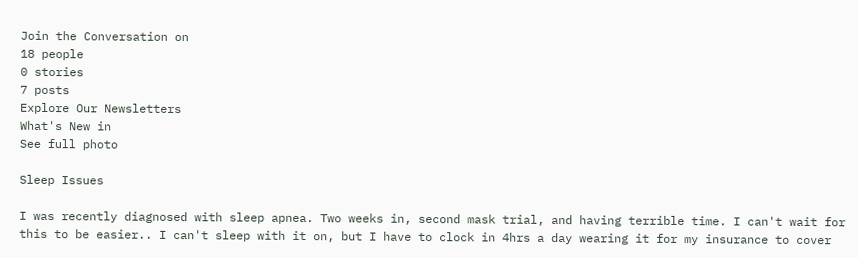Join the Conversation on
18 people
0 stories
7 posts
Explore Our Newsletters
What's New in
See full photo

Sleep Issues

I was recently diagnosed with sleep apnea. Two weeks in, second mask trial, and having terrible time. I can't wait for this to be easier.. I can't sleep with it on, but I have to clock in 4hrs a day wearing it for my insurance to cover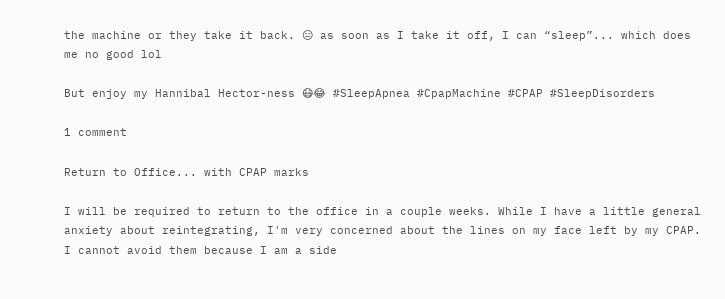the machine or they take it back. 😑 as soon as I take it off, I can “sleep”... which does me no good lol

But enjoy my Hannibal Hector-ness 😷😂 #SleepApnea #CpapMachine #CPAP #SleepDisorders

1 comment

Return to Office... with CPAP marks

I will be required to return to the office in a couple weeks. While I have a little general anxiety about reintegrating, I'm very concerned about the lines on my face left by my CPAP. I cannot avoid them because I am a side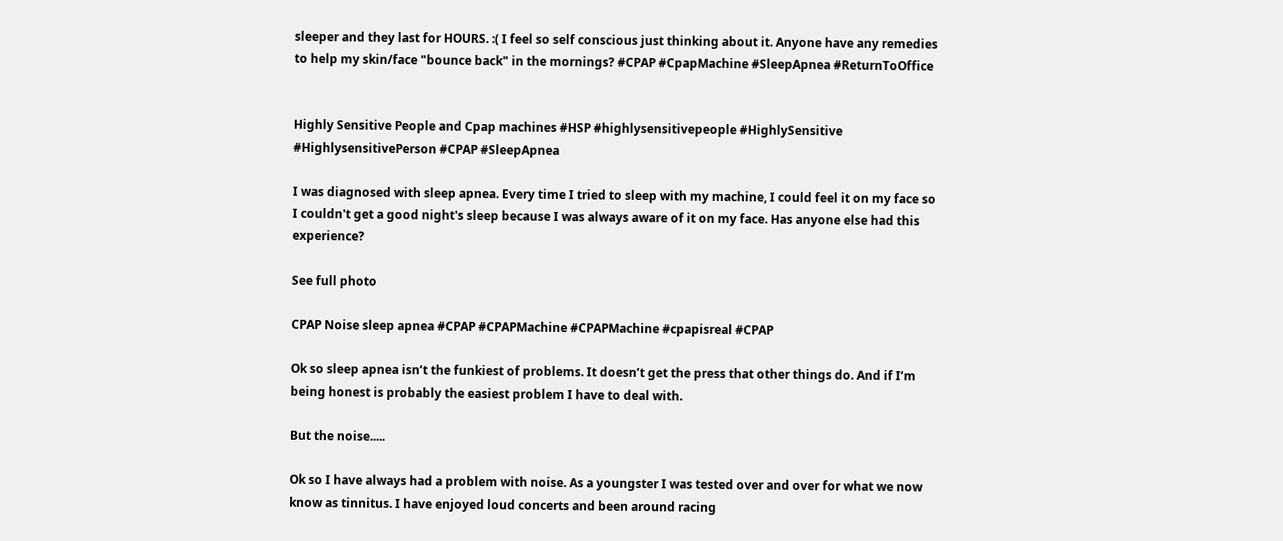sleeper and they last for HOURS. :( I feel so self conscious just thinking about it. Anyone have any remedies to help my skin/face "bounce back" in the mornings? #CPAP #CpapMachine #SleepApnea #ReturnToOffice


Highly Sensitive People and Cpap machines #HSP #highlysensitivepeople #HighlySensitive #HighlysensitivePerson #CPAP #SleepApnea

I was diagnosed with sleep apnea. Every time I tried to sleep with my machine, I could feel it on my face so I couldn't get a good night's sleep because I was always aware of it on my face. Has anyone else had this experience?

See full photo

CPAP Noise sleep apnea #CPAP #CPAPMachine #CPAPMachine #cpapisreal #CPAP

Ok so sleep apnea isn’t the funkiest of problems. It doesn’t get the press that other things do. And if I’m being honest is probably the easiest problem I have to deal with.

But the noise.....

Ok so I have always had a problem with noise. As a youngster I was tested over and over for what we now know as tinnitus. I have enjoyed loud concerts and been around racing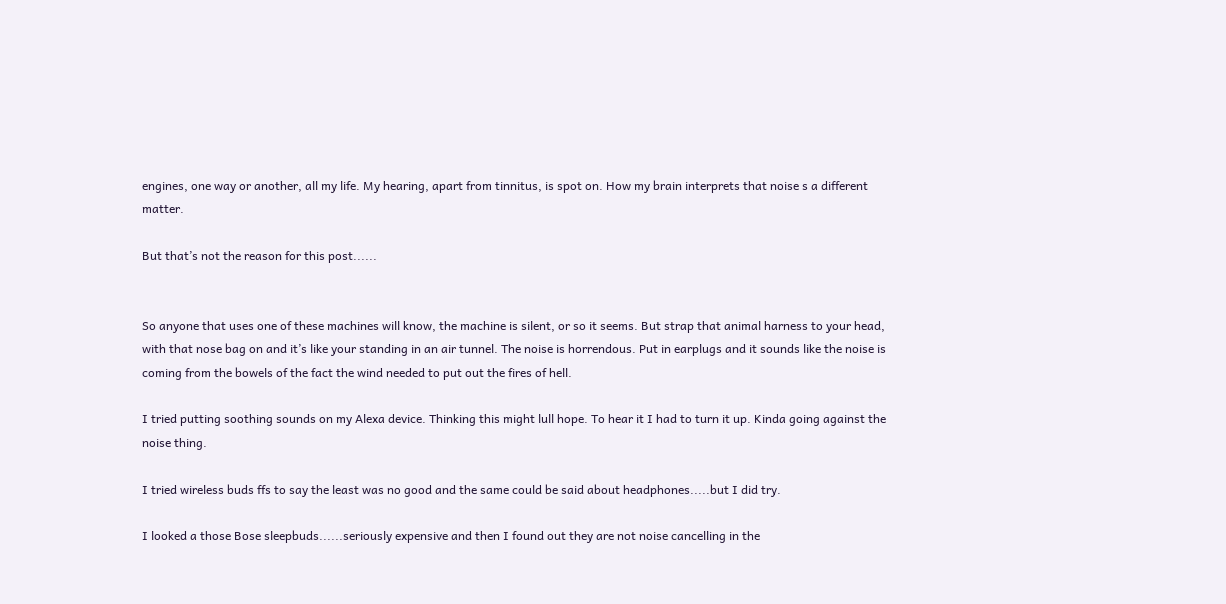engines, one way or another, all my life. My hearing, apart from tinnitus, is spot on. How my brain interprets that noise s a different matter.

But that’s not the reason for this post......


So anyone that uses one of these machines will know, the machine is silent, or so it seems. But strap that animal harness to your head, with that nose bag on and it’s like your standing in an air tunnel. The noise is horrendous. Put in earplugs and it sounds like the noise is coming from the bowels of the fact the wind needed to put out the fires of hell.

I tried putting soothing sounds on my Alexa device. Thinking this might lull hope. To hear it I had to turn it up. Kinda going against the noise thing.

I tried wireless buds ffs to say the least was no good and the same could be said about headphones.....but I did try.

I looked a those Bose sleepbuds......seriously expensive and then I found out they are not noise cancelling in the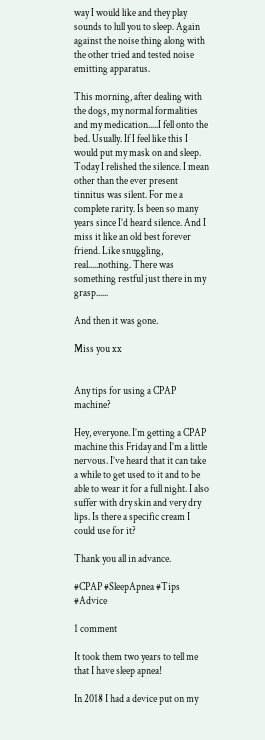way I would like and they play sounds to lull you to sleep. Again against the noise thing along with the other tried and tested noise emitting apparatus.

This morning, after dealing with the dogs, my normal formalities and my medication.....I fell onto the bed. Usually. If I feel like this I would put my mask on and sleep.
Today I relished the silence. I mean other than the ever present tinnitus was silent. For me a complete rarity. Is been so many years since I’d heard silence. And I miss it like an old best forever friend. Like snuggling, real.....nothing. There was something restful just there in my grasp......

And then it was gone.

Miss you xx


Any tips for using a CPAP machine?

Hey, everyone. I’m getting a CPAP machine this Friday and I’m a little nervous. I’ve heard that it can take a while to get used to it and to be able to wear it for a full night. I also suffer with dry skin and very dry lips. Is there a specific cream I could use for it?

Thank you all in advance.

#CPAP #SleepApnea #Tips #Advice

1 comment

It took them two years to tell me that I have sleep apnea!

In 2018 I had a device put on my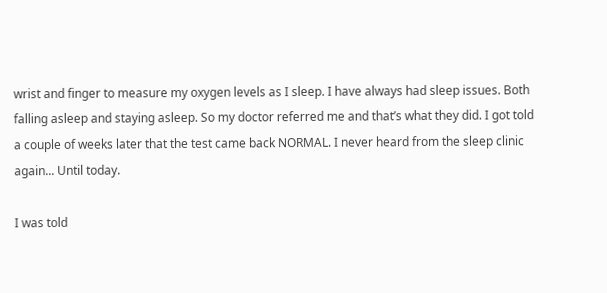wrist and finger to measure my oxygen levels as I sleep. I have always had sleep issues. Both falling asleep and staying asleep. So my doctor referred me and that’s what they did. I got told a couple of weeks later that the test came back NORMAL. I never heard from the sleep clinic again... Until today.

I was told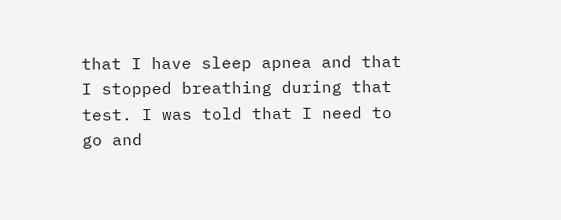that I have sleep apnea and that I stopped breathing during that test. I was told that I need to go and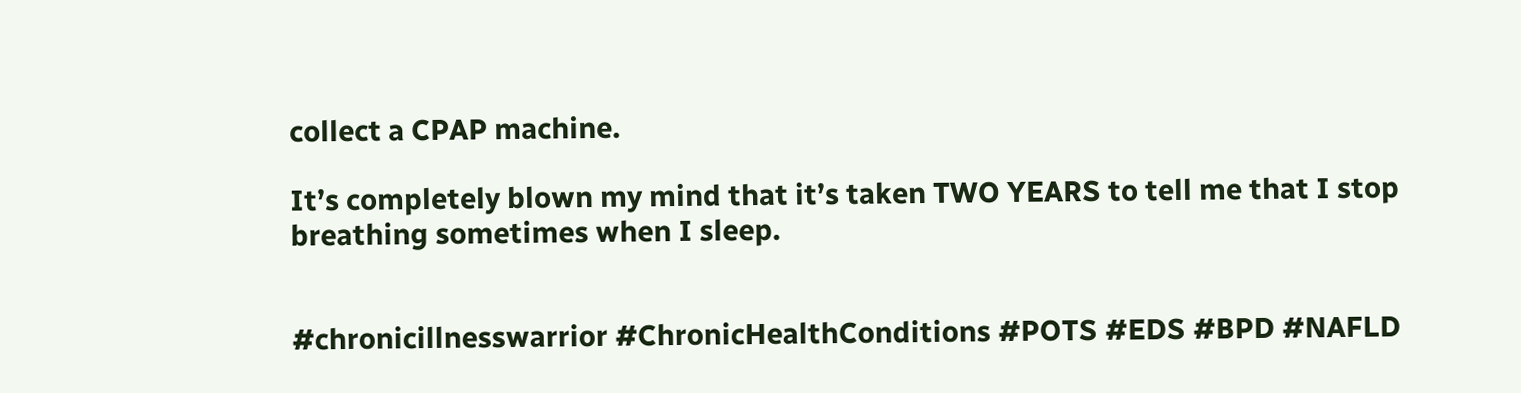collect a CPAP machine.

It’s completely blown my mind that it’s taken TWO YEARS to tell me that I stop breathing sometimes when I sleep.


#chronicillnesswarrior #ChronicHealthConditions #POTS #EDS #BPD #NAFLD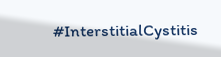#InterstitialCystitis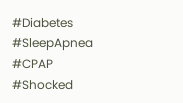#Diabetes #SleepApnea #CPAP #Shocked